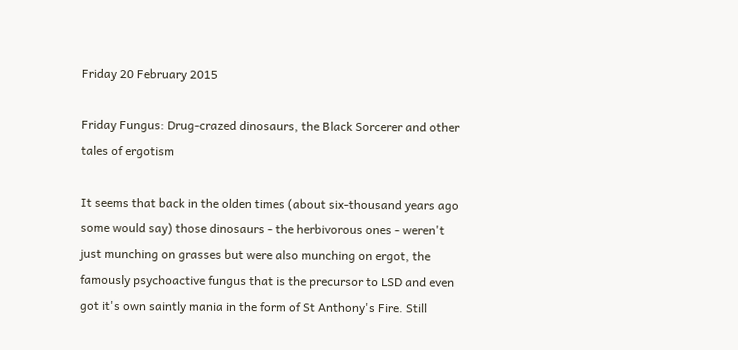Friday 20 February 2015

Friday Fungus: Drug-crazed dinosaurs, the Black Sorcerer and other tales of ergotism

It seems that back in the olden times (about six-thousand years ago some would say) those dinosaurs - the herbivorous ones - weren't just munching on grasses but were also munching on ergot, the famously psychoactive fungus that is the precursor to LSD and even got it's own saintly mania in the form of St Anthony's Fire. Still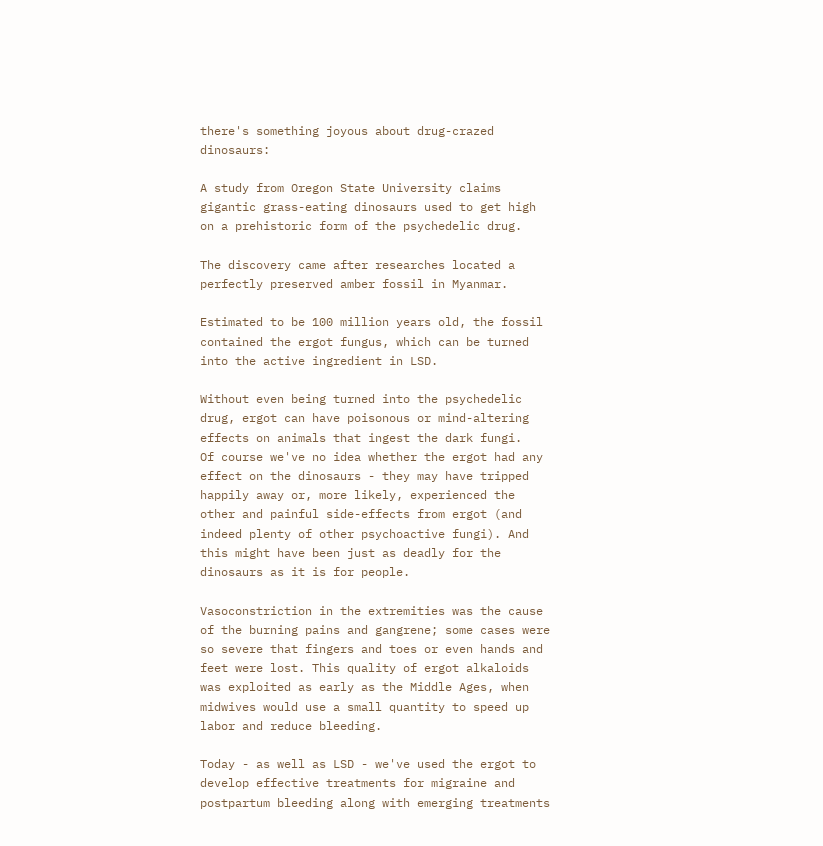there's something joyous about drug-crazed dinosaurs:

A study from Oregon State University claims gigantic grass-eating dinosaurs used to get high on a prehistoric form of the psychedelic drug.

The discovery came after researches located a perfectly preserved amber fossil in Myanmar.

Estimated to be 100 million years old, the fossil contained the ergot fungus, which can be turned into the active ingredient in LSD.

Without even being turned into the psychedelic drug, ergot can have poisonous or mind-altering effects on animals that ingest the dark fungi.
Of course we've no idea whether the ergot had any effect on the dinosaurs - they may have tripped happily away or, more likely, experienced the other and painful side-effects from ergot (and indeed plenty of other psychoactive fungi). And this might have been just as deadly for the dinosaurs as it is for people.

Vasoconstriction in the extremities was the cause of the burning pains and gangrene; some cases were so severe that fingers and toes or even hands and feet were lost. This quality of ergot alkaloids was exploited as early as the Middle Ages, when midwives would use a small quantity to speed up labor and reduce bleeding.

Today - as well as LSD - we've used the ergot to develop effective treatments for migraine and postpartum bleeding along with emerging treatments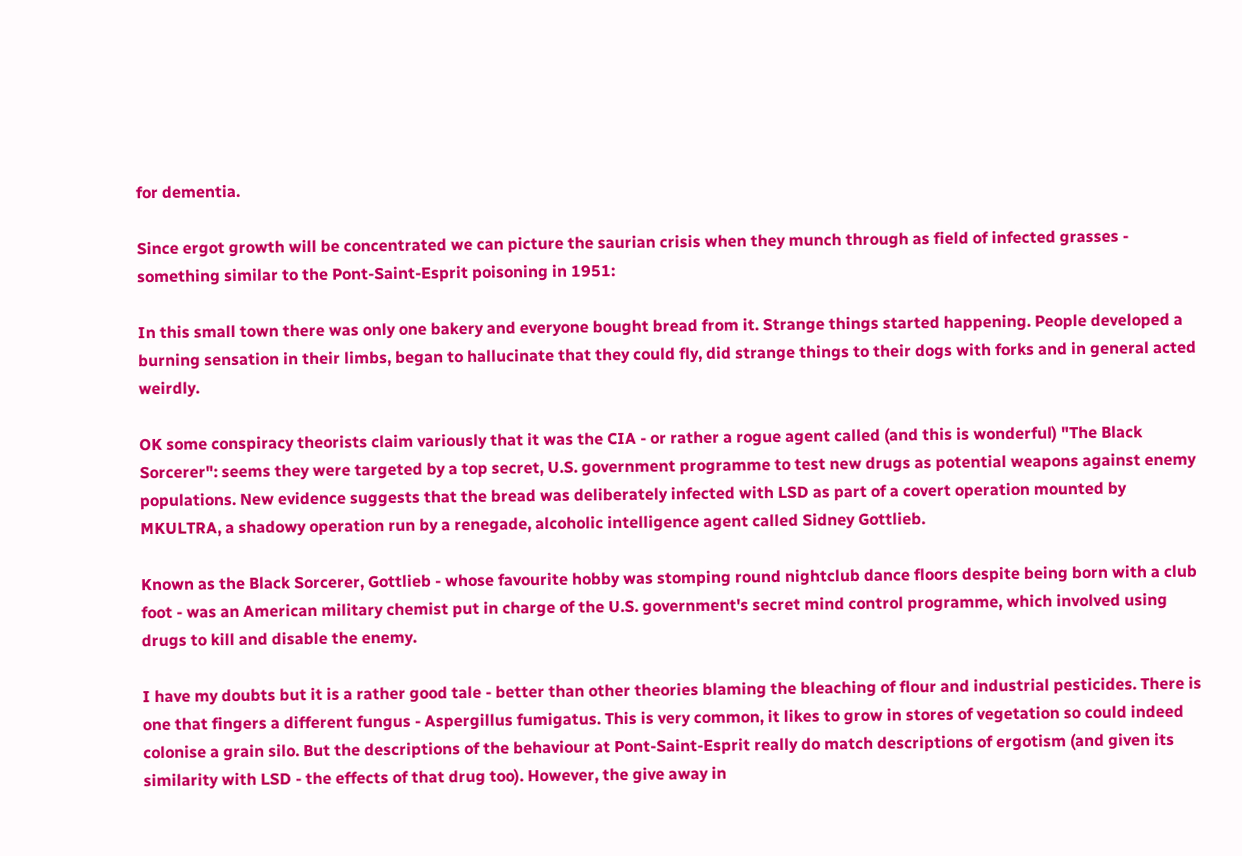for dementia.

Since ergot growth will be concentrated we can picture the saurian crisis when they munch through as field of infected grasses - something similar to the Pont-Saint-Esprit poisoning in 1951:

In this small town there was only one bakery and everyone bought bread from it. Strange things started happening. People developed a burning sensation in their limbs, began to hallucinate that they could fly, did strange things to their dogs with forks and in general acted weirdly.

OK some conspiracy theorists claim variously that it was the CIA - or rather a rogue agent called (and this is wonderful) "The Black Sorcerer": seems they were targeted by a top secret, U.S. government programme to test new drugs as potential weapons against enemy populations. New evidence suggests that the bread was deliberately infected with LSD as part of a covert operation mounted by MKULTRA, a shadowy operation run by a renegade, alcoholic intelligence agent called Sidney Gottlieb.

Known as the Black Sorcerer, Gottlieb - whose favourite hobby was stomping round nightclub dance floors despite being born with a club foot - was an American military chemist put in charge of the U.S. government's secret mind control programme, which involved using drugs to kill and disable the enemy.

I have my doubts but it is a rather good tale - better than other theories blaming the bleaching of flour and industrial pesticides. There is one that fingers a different fungus - Aspergillus fumigatus. This is very common, it likes to grow in stores of vegetation so could indeed colonise a grain silo. But the descriptions of the behaviour at Pont-Saint-Esprit really do match descriptions of ergotism (and given its similarity with LSD - the effects of that drug too). However, the give away in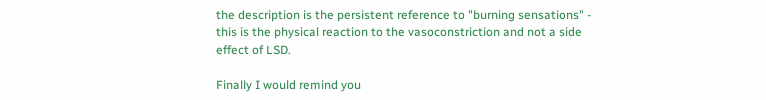the description is the persistent reference to "burning sensations" - this is the physical reaction to the vasoconstriction and not a side effect of LSD.

Finally I would remind you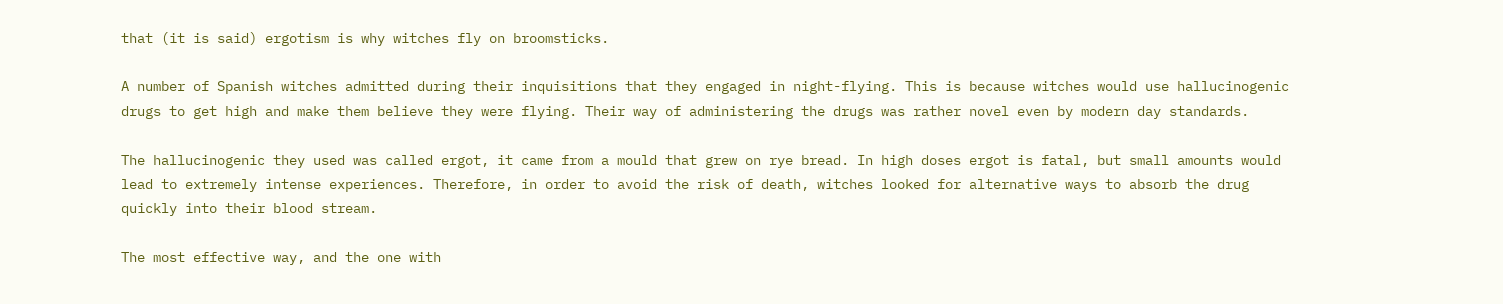that (it is said) ergotism is why witches fly on broomsticks.

A number of Spanish witches admitted during their inquisitions that they engaged in night-flying. This is because witches would use hallucinogenic drugs to get high and make them believe they were flying. Their way of administering the drugs was rather novel even by modern day standards.

The hallucinogenic they used was called ergot, it came from a mould that grew on rye bread. In high doses ergot is fatal, but small amounts would lead to extremely intense experiences. Therefore, in order to avoid the risk of death, witches looked for alternative ways to absorb the drug quickly into their blood stream.

The most effective way, and the one with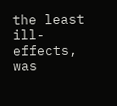the least ill-effects, was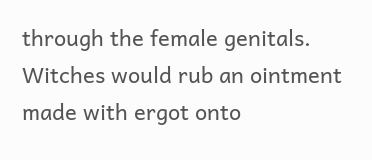through the female genitals. Witches would rub an ointment made with ergot onto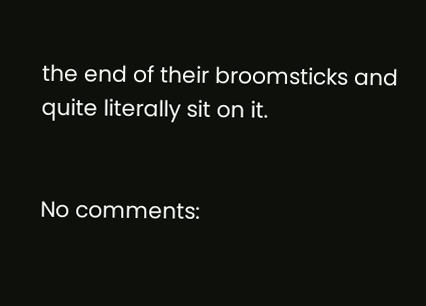the end of their broomsticks and quite literally sit on it.


No comments: